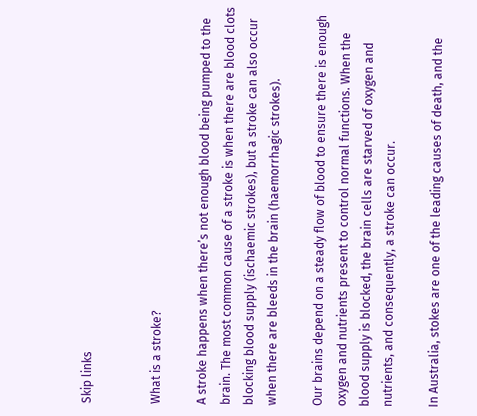Skip links


What is a stroke?

A stroke happens when there’s not enough blood being pumped to the brain. The most common cause of a stroke is when there are blood clots blocking blood supply (ischaemic strokes), but a stroke can also occur when there are bleeds in the brain (haemorrhagic strokes).

Our brains depend on a steady flow of blood to ensure there is enough oxygen and nutrients present to control normal functions. When the blood supply is blocked, the brain cells are starved of oxygen and nutrients, and consequently, a stroke can occur.

In Australia, stokes are one of the leading causes of death, and the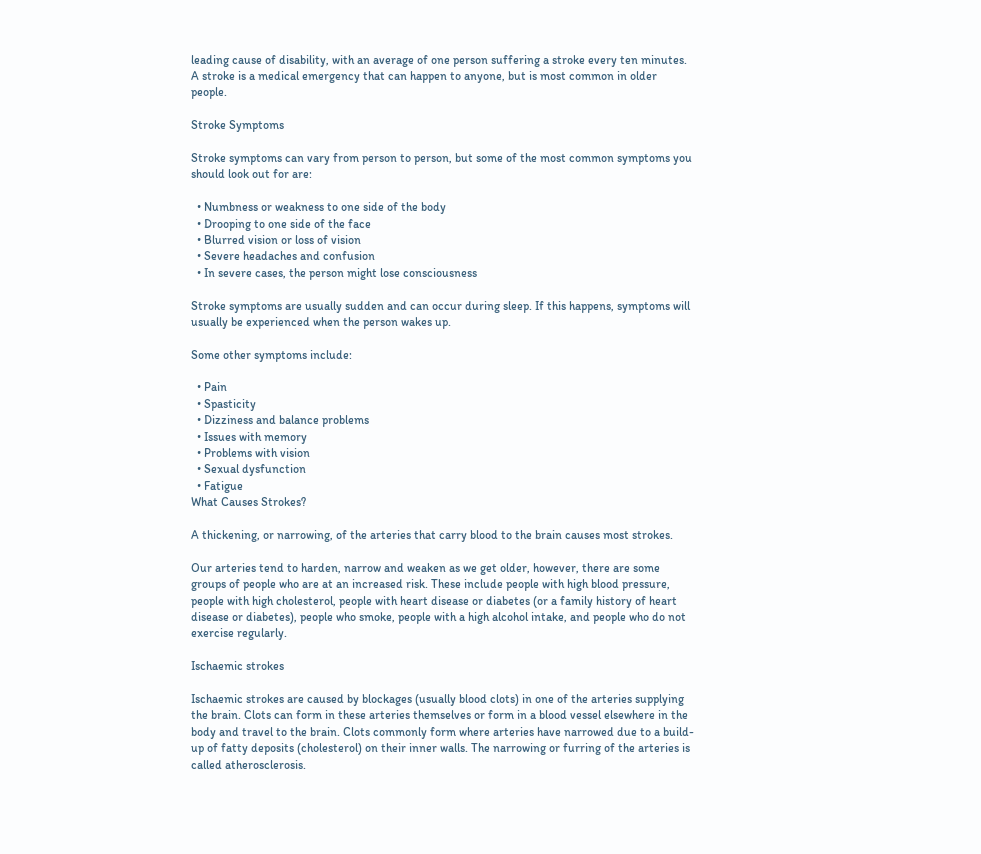leading cause of disability, with an average of one person suffering a stroke every ten minutes. A stroke is a medical emergency that can happen to anyone, but is most common in older people.

Stroke Symptoms

Stroke symptoms can vary from person to person, but some of the most common symptoms you should look out for are:

  • Numbness or weakness to one side of the body
  • Drooping to one side of the face
  • Blurred vision or loss of vision
  • Severe headaches and confusion
  • In severe cases, the person might lose consciousness

Stroke symptoms are usually sudden and can occur during sleep. If this happens, symptoms will usually be experienced when the person wakes up.

Some other symptoms include:

  • Pain
  • Spasticity
  • Dizziness and balance problems
  • Issues with memory
  • Problems with vision
  • Sexual dysfunction
  • Fatigue
What Causes Strokes?

A thickening, or narrowing, of the arteries that carry blood to the brain causes most strokes.

Our arteries tend to harden, narrow and weaken as we get older, however, there are some groups of people who are at an increased risk. These include people with high blood pressure, people with high cholesterol, people with heart disease or diabetes (or a family history of heart disease or diabetes), people who smoke, people with a high alcohol intake, and people who do not exercise regularly.

Ischaemic strokes

Ischaemic strokes are caused by blockages (usually blood clots) in one of the arteries supplying the brain. Clots can form in these arteries themselves or form in a blood vessel elsewhere in the body and travel to the brain. Clots commonly form where arteries have narrowed due to a build-up of fatty deposits (cholesterol) on their inner walls. The narrowing or furring of the arteries is called atherosclerosis.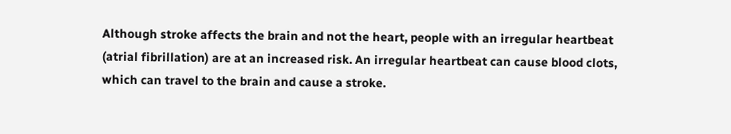Although stroke affects the brain and not the heart, people with an irregular heartbeat (atrial fibrillation) are at an increased risk. An irregular heartbeat can cause blood clots, which can travel to the brain and cause a stroke.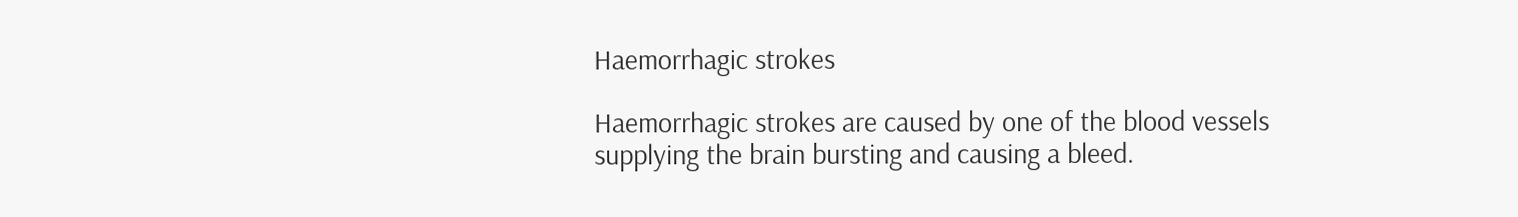Haemorrhagic strokes

Haemorrhagic strokes are caused by one of the blood vessels supplying the brain bursting and causing a bleed.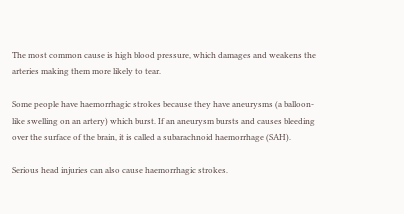The most common cause is high blood pressure, which damages and weakens the arteries making them more likely to tear.

Some people have haemorrhagic strokes because they have aneurysms (a balloon-like swelling on an artery) which burst. If an aneurysm bursts and causes bleeding over the surface of the brain, it is called a subarachnoid haemorrhage (SAH).

Serious head injuries can also cause haemorrhagic strokes.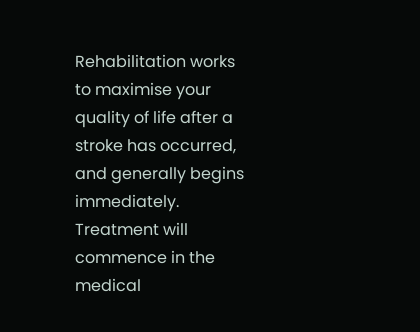Rehabilitation works to maximise your quality of life after a stroke has occurred, and generally begins immediately. Treatment will commence in the medical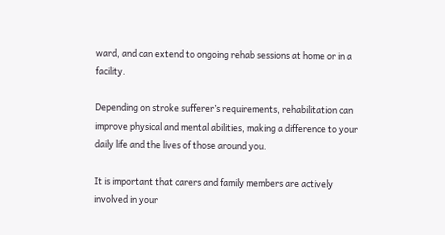ward, and can extend to ongoing rehab sessions at home or in a facility.

Depending on stroke sufferer’s requirements, rehabilitation can improve physical and mental abilities, making a difference to your daily life and the lives of those around you.

It is important that carers and family members are actively involved in your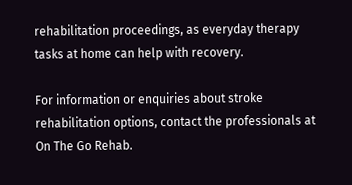rehabilitation proceedings, as everyday therapy tasks at home can help with recovery.

For information or enquiries about stroke rehabilitation options, contact the professionals at On The Go Rehab.